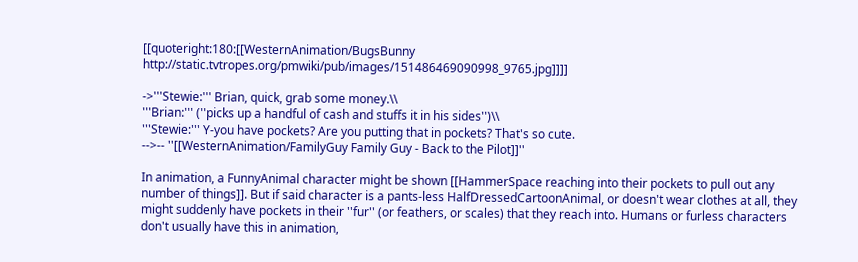[[quoteright:180:[[WesternAnimation/BugsBunny http://static.tvtropes.org/pmwiki/pub/images/151486469090998_9765.jpg]]]]

->'''Stewie:''' Brian, quick, grab some money.\\
'''Brian:''' (''picks up a handful of cash and stuffs it in his sides'')\\
'''Stewie:''' Y-you have pockets? Are you putting that in pockets? That's so cute.
-->-- ''[[WesternAnimation/FamilyGuy Family Guy - Back to the Pilot]]''

In animation, a FunnyAnimal character might be shown [[HammerSpace reaching into their pockets to pull out any number of things]]. But if said character is a pants-less HalfDressedCartoonAnimal, or doesn't wear clothes at all, they might suddenly have pockets in their ''fur'' (or feathers, or scales) that they reach into. Humans or furless characters don't usually have this in animation,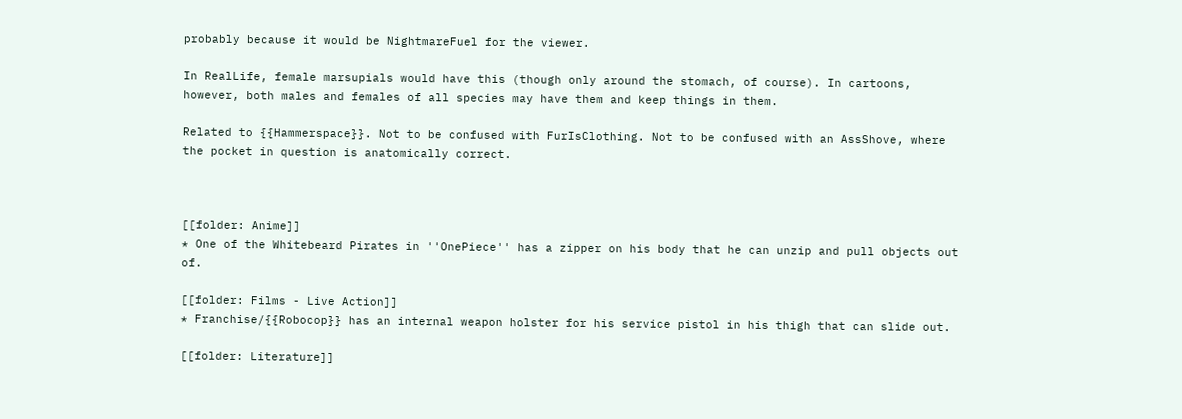probably because it would be NightmareFuel for the viewer.

In RealLife, female marsupials would have this (though only around the stomach, of course). In cartoons, however, both males and females of all species may have them and keep things in them.

Related to {{Hammerspace}}. Not to be confused with FurIsClothing. Not to be confused with an AssShove, where the pocket in question is anatomically correct.



[[folder: Anime]]
* One of the Whitebeard Pirates in ''OnePiece'' has a zipper on his body that he can unzip and pull objects out of.

[[folder: Films - Live Action]]
* Franchise/{{Robocop}} has an internal weapon holster for his service pistol in his thigh that can slide out.

[[folder: Literature]]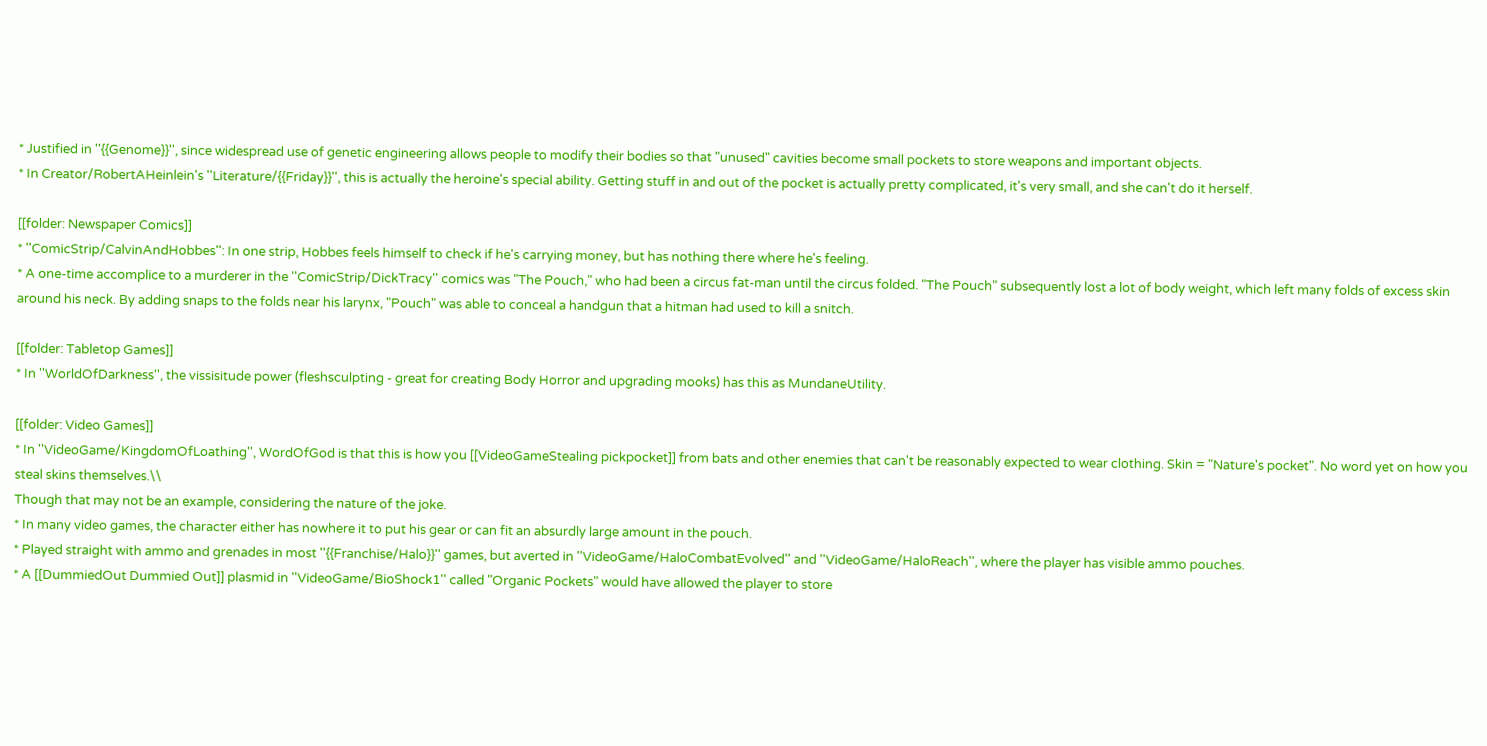* Justified in ''{{Genome}}'', since widespread use of genetic engineering allows people to modify their bodies so that "unused" cavities become small pockets to store weapons and important objects.
* In Creator/RobertAHeinlein's ''Literature/{{Friday}}'', this is actually the heroine's special ability. Getting stuff in and out of the pocket is actually pretty complicated, it's very small, and she can't do it herself.

[[folder: Newspaper Comics]]
* ''ComicStrip/CalvinAndHobbes'': In one strip, Hobbes feels himself to check if he's carrying money, but has nothing there where he's feeling.
* A one-time accomplice to a murderer in the ''ComicStrip/DickTracy'' comics was "The Pouch," who had been a circus fat-man until the circus folded. "The Pouch" subsequently lost a lot of body weight, which left many folds of excess skin around his neck. By adding snaps to the folds near his larynx, "Pouch" was able to conceal a handgun that a hitman had used to kill a snitch.

[[folder: Tabletop Games]]
* In ''WorldOfDarkness'', the vissisitude power (fleshsculpting - great for creating Body Horror and upgrading mooks) has this as MundaneUtility.

[[folder: Video Games]]
* In ''VideoGame/KingdomOfLoathing'', WordOfGod is that this is how you [[VideoGameStealing pickpocket]] from bats and other enemies that can't be reasonably expected to wear clothing. Skin = "Nature's pocket". No word yet on how you steal skins themselves.\\
Though that may not be an example, considering the nature of the joke.
* In many video games, the character either has nowhere it to put his gear or can fit an absurdly large amount in the pouch.
* Played straight with ammo and grenades in most ''{{Franchise/Halo}}'' games, but averted in ''VideoGame/HaloCombatEvolved'' and ''VideoGame/HaloReach'', where the player has visible ammo pouches.
* A [[DummiedOut Dummied Out]] plasmid in ''VideoGame/BioShock1'' called "Organic Pockets" would have allowed the player to store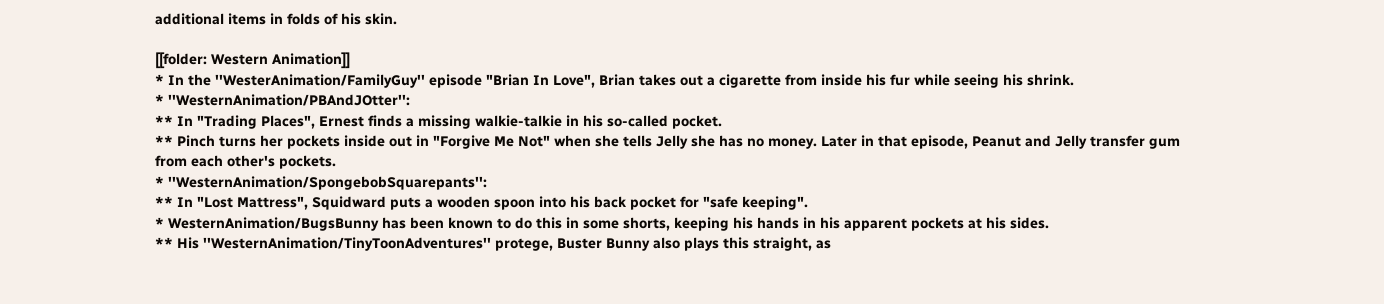additional items in folds of his skin.

[[folder: Western Animation]]
* In the ''WesterAnimation/FamilyGuy'' episode "Brian In Love", Brian takes out a cigarette from inside his fur while seeing his shrink.
* ''WesternAnimation/PBAndJOtter'':
** In "Trading Places", Ernest finds a missing walkie-talkie in his so-called pocket.
** Pinch turns her pockets inside out in "Forgive Me Not" when she tells Jelly she has no money. Later in that episode, Peanut and Jelly transfer gum from each other's pockets.
* ''WesternAnimation/SpongebobSquarepants'':
** In "Lost Mattress", Squidward puts a wooden spoon into his back pocket for "safe keeping".
* WesternAnimation/BugsBunny has been known to do this in some shorts, keeping his hands in his apparent pockets at his sides.
** His ''WesternAnimation/TinyToonAdventures'' protege, Buster Bunny also plays this straight, as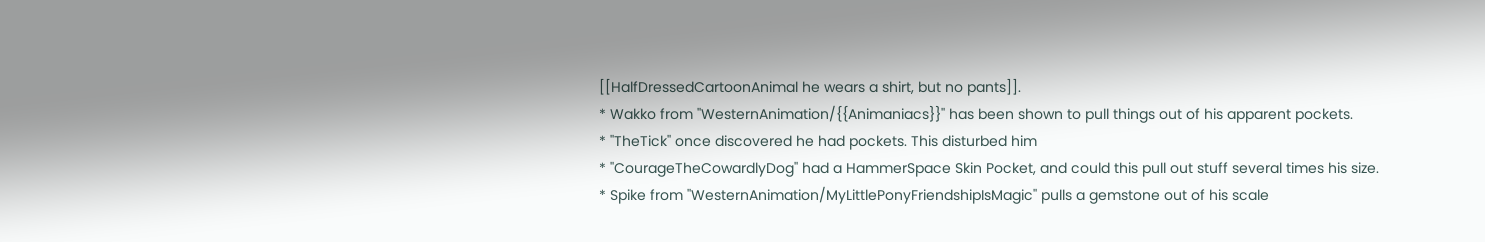[[HalfDressedCartoonAnimal he wears a shirt, but no pants]].
* Wakko from ''WesternAnimation/{{Animaniacs}}'' has been shown to pull things out of his apparent pockets.
* ''TheTick'' once discovered he had pockets. This disturbed him
* ''CourageTheCowardlyDog'' had a HammerSpace Skin Pocket, and could this pull out stuff several times his size.
* Spike from ''WesternAnimation/MyLittlePonyFriendshipIsMagic'' pulls a gemstone out of his scale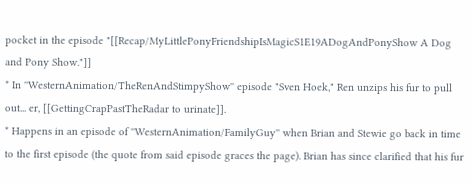pocket in the episode "[[Recap/MyLittlePonyFriendshipIsMagicS1E19ADogAndPonyShow A Dog and Pony Show."]]
* In ''WesternAnimation/TheRenAndStimpyShow'' episode "Sven Hoek," Ren unzips his fur to pull out... er, [[GettingCrapPastTheRadar to urinate]].
* Happens in an episode of ''WesternAnimation/FamilyGuy'' when Brian and Stewie go back in time to the first episode (the quote from said episode graces the page). Brian has since clarified that his fur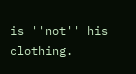is ''not'' his clothing.